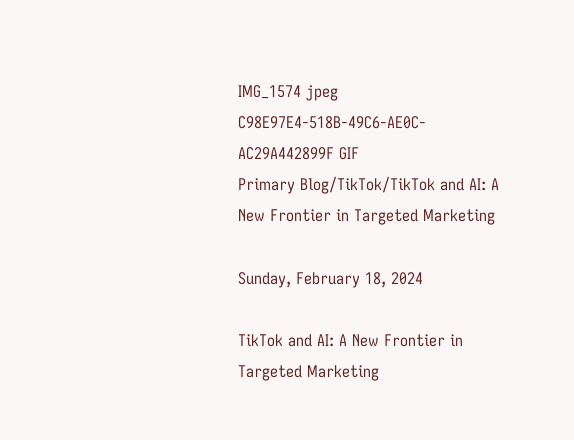IMG_1574 jpeg
C98E97E4-518B-49C6-AE0C-AC29A442899F GIF
Primary Blog/TikTok/TikTok and AI: A New Frontier in Targeted Marketing

Sunday, February 18, 2024

TikTok and AI: A New Frontier in Targeted Marketing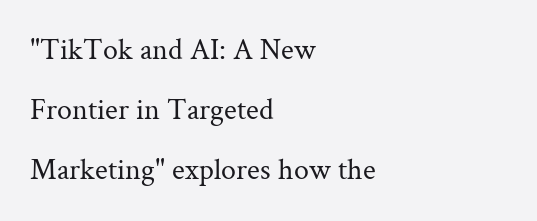"TikTok and AI: A New Frontier in Targeted Marketing" explores how the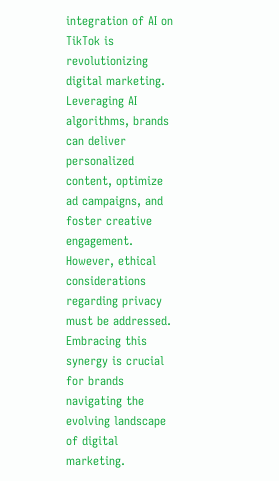integration of AI on TikTok is revolutionizing digital marketing. Leveraging AI algorithms, brands can deliver personalized content, optimize ad campaigns, and foster creative engagement. However, ethical considerations regarding privacy must be addressed. Embracing this synergy is crucial for brands navigating the evolving landscape of digital marketing.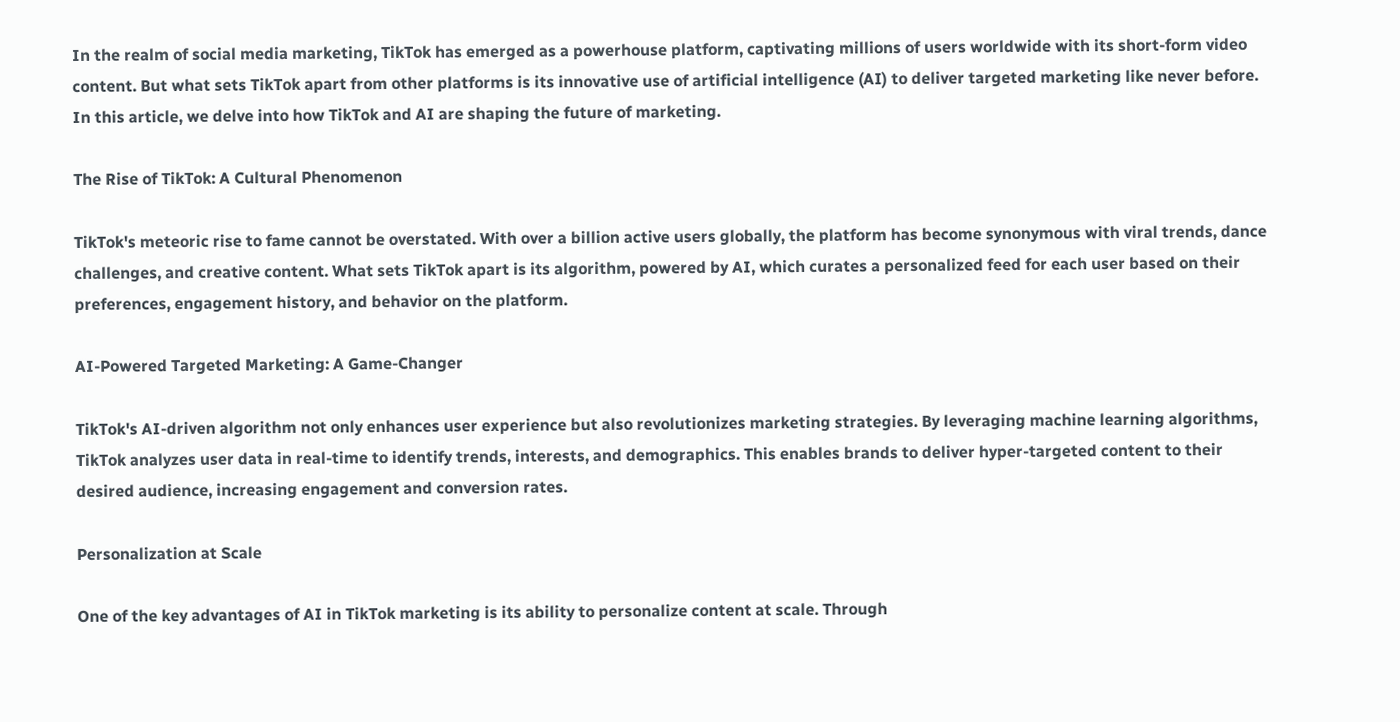In the realm of social media marketing, TikTok has emerged as a powerhouse platform, captivating millions of users worldwide with its short-form video content. But what sets TikTok apart from other platforms is its innovative use of artificial intelligence (AI) to deliver targeted marketing like never before. In this article, we delve into how TikTok and AI are shaping the future of marketing.

The Rise of TikTok: A Cultural Phenomenon

TikTok's meteoric rise to fame cannot be overstated. With over a billion active users globally, the platform has become synonymous with viral trends, dance challenges, and creative content. What sets TikTok apart is its algorithm, powered by AI, which curates a personalized feed for each user based on their preferences, engagement history, and behavior on the platform.

AI-Powered Targeted Marketing: A Game-Changer

TikTok's AI-driven algorithm not only enhances user experience but also revolutionizes marketing strategies. By leveraging machine learning algorithms, TikTok analyzes user data in real-time to identify trends, interests, and demographics. This enables brands to deliver hyper-targeted content to their desired audience, increasing engagement and conversion rates.

Personalization at Scale

One of the key advantages of AI in TikTok marketing is its ability to personalize content at scale. Through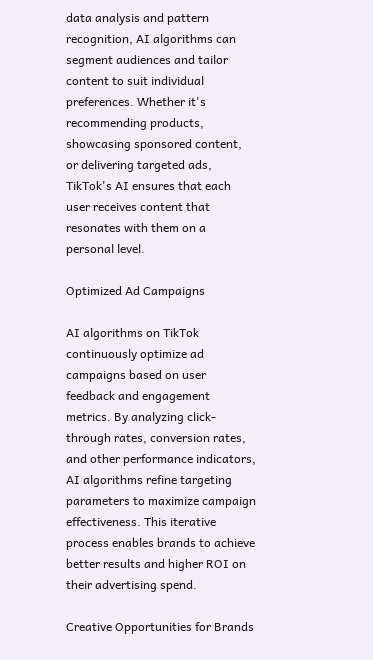data analysis and pattern recognition, AI algorithms can segment audiences and tailor content to suit individual preferences. Whether it's recommending products, showcasing sponsored content, or delivering targeted ads, TikTok's AI ensures that each user receives content that resonates with them on a personal level.

Optimized Ad Campaigns

AI algorithms on TikTok continuously optimize ad campaigns based on user feedback and engagement metrics. By analyzing click-through rates, conversion rates, and other performance indicators, AI algorithms refine targeting parameters to maximize campaign effectiveness. This iterative process enables brands to achieve better results and higher ROI on their advertising spend.

Creative Opportunities for Brands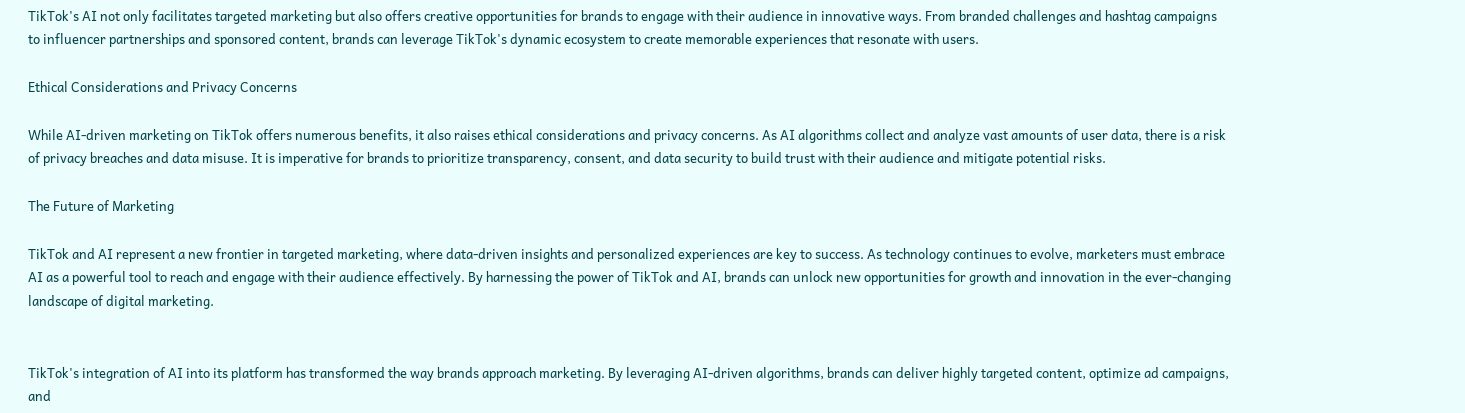TikTok's AI not only facilitates targeted marketing but also offers creative opportunities for brands to engage with their audience in innovative ways. From branded challenges and hashtag campaigns to influencer partnerships and sponsored content, brands can leverage TikTok's dynamic ecosystem to create memorable experiences that resonate with users.

Ethical Considerations and Privacy Concerns

While AI-driven marketing on TikTok offers numerous benefits, it also raises ethical considerations and privacy concerns. As AI algorithms collect and analyze vast amounts of user data, there is a risk of privacy breaches and data misuse. It is imperative for brands to prioritize transparency, consent, and data security to build trust with their audience and mitigate potential risks.

The Future of Marketing

TikTok and AI represent a new frontier in targeted marketing, where data-driven insights and personalized experiences are key to success. As technology continues to evolve, marketers must embrace AI as a powerful tool to reach and engage with their audience effectively. By harnessing the power of TikTok and AI, brands can unlock new opportunities for growth and innovation in the ever-changing landscape of digital marketing.


TikTok's integration of AI into its platform has transformed the way brands approach marketing. By leveraging AI-driven algorithms, brands can deliver highly targeted content, optimize ad campaigns, and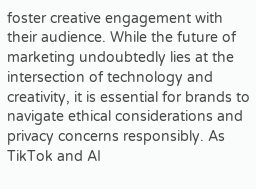foster creative engagement with their audience. While the future of marketing undoubtedly lies at the intersection of technology and creativity, it is essential for brands to navigate ethical considerations and privacy concerns responsibly. As TikTok and AI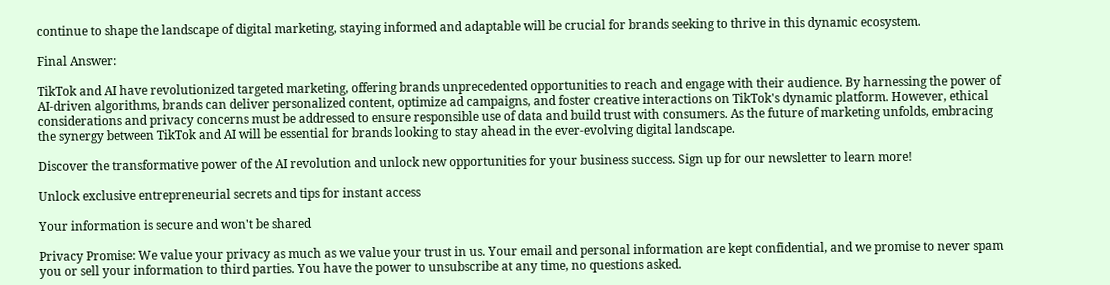continue to shape the landscape of digital marketing, staying informed and adaptable will be crucial for brands seeking to thrive in this dynamic ecosystem.

Final Answer:

TikTok and AI have revolutionized targeted marketing, offering brands unprecedented opportunities to reach and engage with their audience. By harnessing the power of AI-driven algorithms, brands can deliver personalized content, optimize ad campaigns, and foster creative interactions on TikTok's dynamic platform. However, ethical considerations and privacy concerns must be addressed to ensure responsible use of data and build trust with consumers. As the future of marketing unfolds, embracing the synergy between TikTok and AI will be essential for brands looking to stay ahead in the ever-evolving digital landscape.

Discover the transformative power of the AI revolution and unlock new opportunities for your business success. Sign up for our newsletter to learn more!

Unlock exclusive entrepreneurial secrets and tips for instant access

Your information is secure and won't be shared

Privacy Promise: We value your privacy as much as we value your trust in us. Your email and personal information are kept confidential, and we promise to never spam you or sell your information to third parties. You have the power to unsubscribe at any time, no questions asked.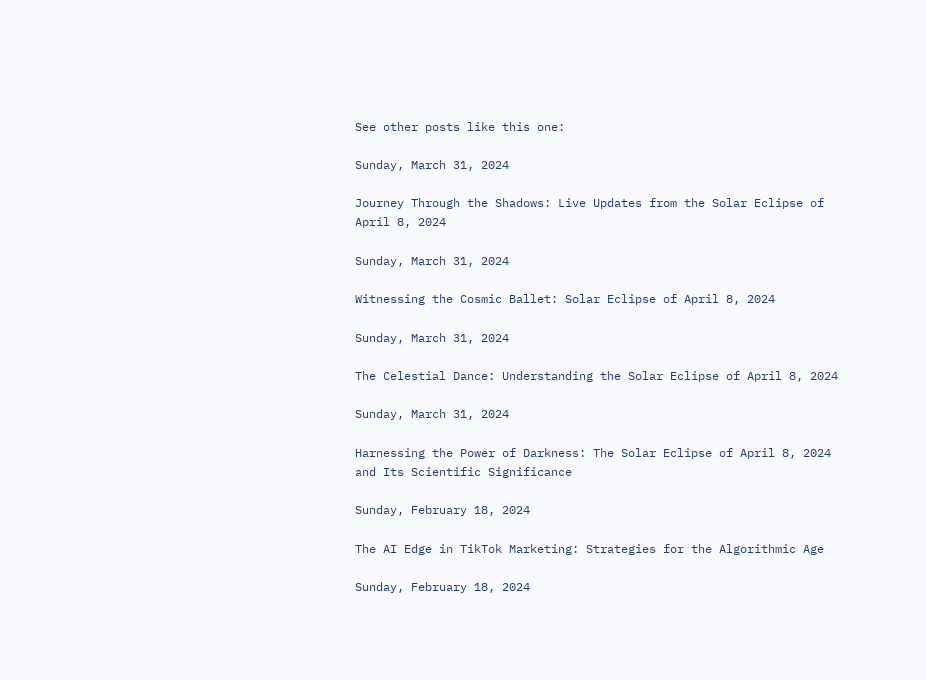See other posts like this one:

Sunday, March 31, 2024

Journey Through the Shadows: Live Updates from the Solar Eclipse of April 8, 2024

Sunday, March 31, 2024

Witnessing the Cosmic Ballet: Solar Eclipse of April 8, 2024

Sunday, March 31, 2024

The Celestial Dance: Understanding the Solar Eclipse of April 8, 2024

Sunday, March 31, 2024

Harnessing the Power of Darkness: The Solar Eclipse of April 8, 2024 and Its Scientific Significance

Sunday, February 18, 2024

The AI Edge in TikTok Marketing: Strategies for the Algorithmic Age

Sunday, February 18, 2024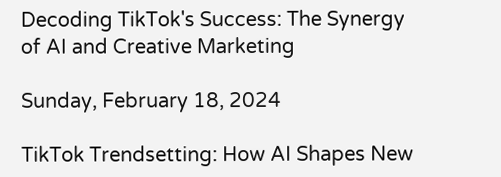Decoding TikTok's Success: The Synergy of AI and Creative Marketing

Sunday, February 18, 2024

TikTok Trendsetting: How AI Shapes New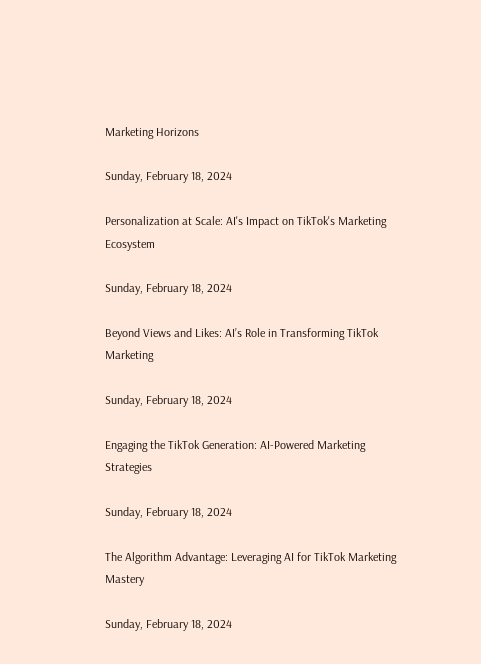Marketing Horizons

Sunday, February 18, 2024

Personalization at Scale: AI's Impact on TikTok's Marketing Ecosystem

Sunday, February 18, 2024

Beyond Views and Likes: AI’s Role in Transforming TikTok Marketing

Sunday, February 18, 2024

Engaging the TikTok Generation: AI-Powered Marketing Strategies

Sunday, February 18, 2024

The Algorithm Advantage: Leveraging AI for TikTok Marketing Mastery

Sunday, February 18, 2024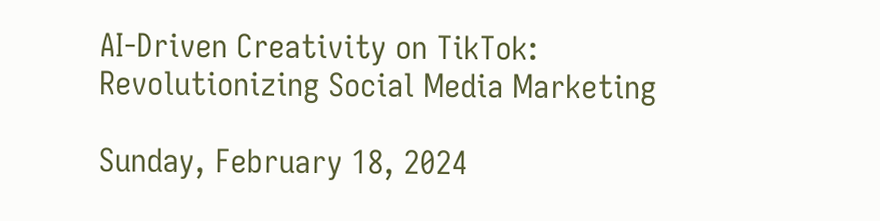AI-Driven Creativity on TikTok: Revolutionizing Social Media Marketing

Sunday, February 18, 2024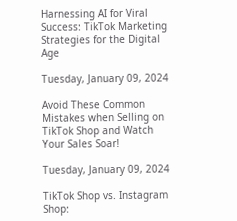Harnessing AI for Viral Success: TikTok Marketing Strategies for the Digital Age

Tuesday, January 09, 2024

Avoid These Common Mistakes when Selling on TikTok Shop and Watch Your Sales Soar!

Tuesday, January 09, 2024

TikTok Shop vs. Instagram Shop: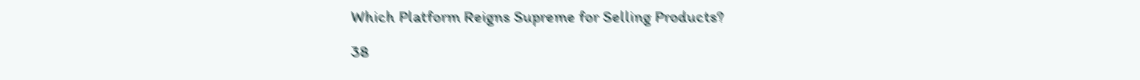Which Platform Reigns Supreme for Selling Products?

38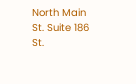North Main St. Suite 186 St.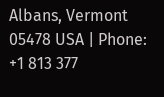Albans, Vermont 05478 USA | Phone: +1 813 377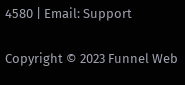4580 | Email: Support

Copyright © 2023 Funnel Web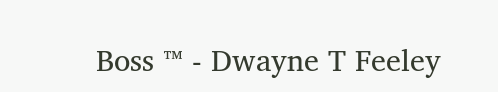Boss ™ - Dwayne T Feeley